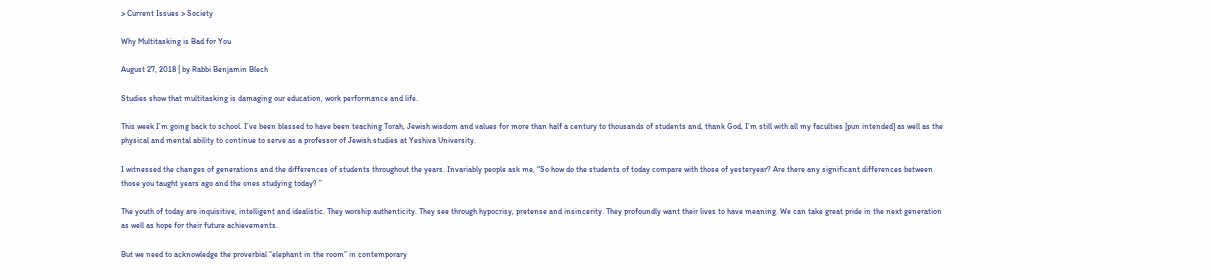> Current Issues > Society

Why Multitasking is Bad for You

August 27, 2018 | by Rabbi Benjamin Blech

Studies show that multitasking is damaging our education, work performance and life.

This week I’m going back to school. I’ve been blessed to have been teaching Torah, Jewish wisdom and values for more than half a century to thousands of students and, thank God, I’m still with all my faculties [pun intended] as well as the physical and mental ability to continue to serve as a professor of Jewish studies at Yeshiva University.

I witnessed the changes of generations and the differences of students throughout the years. Invariably people ask me, “So how do the students of today compare with those of yesteryear? Are there any significant differences between those you taught years ago and the ones studying today? ”

The youth of today are inquisitive, intelligent and idealistic. They worship authenticity. They see through hypocrisy, pretense and insincerity. They profoundly want their lives to have meaning. We can take great pride in the next generation as well as hope for their future achievements.

But we need to acknowledge the proverbial “elephant in the room” in contemporary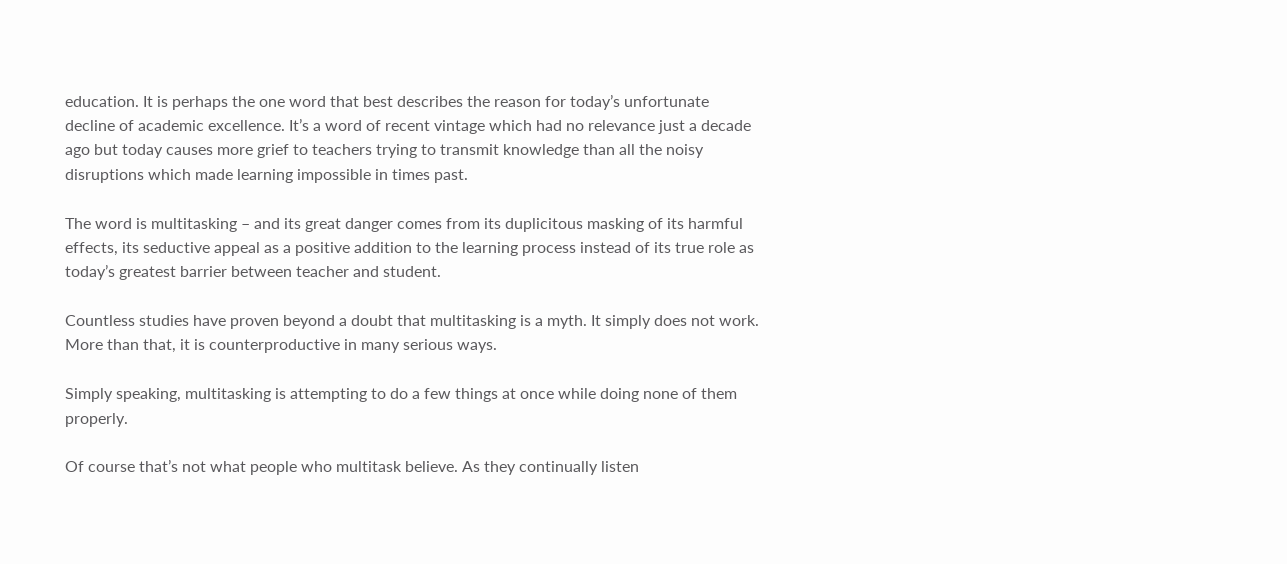education. It is perhaps the one word that best describes the reason for today’s unfortunate decline of academic excellence. It’s a word of recent vintage which had no relevance just a decade ago but today causes more grief to teachers trying to transmit knowledge than all the noisy disruptions which made learning impossible in times past.

The word is multitasking – and its great danger comes from its duplicitous masking of its harmful effects, its seductive appeal as a positive addition to the learning process instead of its true role as today’s greatest barrier between teacher and student.

Countless studies have proven beyond a doubt that multitasking is a myth. It simply does not work. More than that, it is counterproductive in many serious ways.

Simply speaking, multitasking is attempting to do a few things at once while doing none of them properly.

Of course that’s not what people who multitask believe. As they continually listen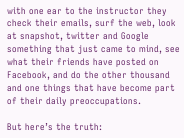with one ear to the instructor they check their emails, surf the web, look at snapshot, twitter and Google something that just came to mind, see what their friends have posted on Facebook, and do the other thousand and one things that have become part of their daily preoccupations.

But here’s the truth: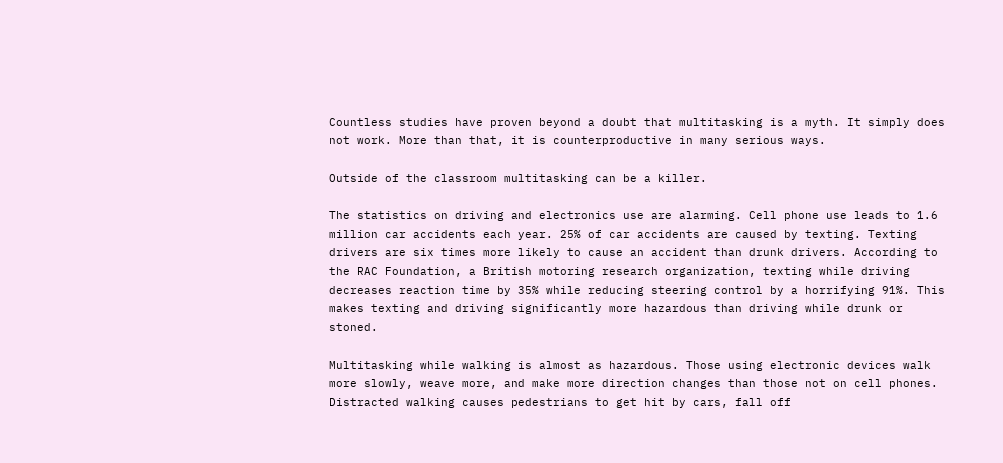Countless studies have proven beyond a doubt that multitasking is a myth. It simply does not work. More than that, it is counterproductive in many serious ways.

Outside of the classroom multitasking can be a killer.

The statistics on driving and electronics use are alarming. Cell phone use leads to 1.6 million car accidents each year. 25% of car accidents are caused by texting. Texting drivers are six times more likely to cause an accident than drunk drivers. According to the RAC Foundation, a British motoring research organization, texting while driving decreases reaction time by 35% while reducing steering control by a horrifying 91%. This makes texting and driving significantly more hazardous than driving while drunk or stoned.

Multitasking while walking is almost as hazardous. Those using electronic devices walk more slowly, weave more, and make more direction changes than those not on cell phones. Distracted walking causes pedestrians to get hit by cars, fall off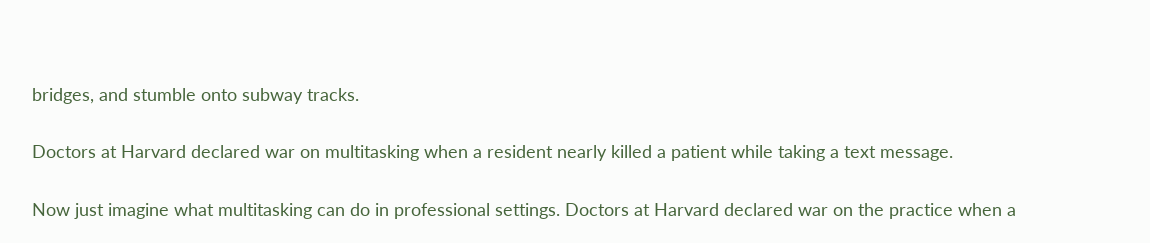bridges, and stumble onto subway tracks.

Doctors at Harvard declared war on multitasking when a resident nearly killed a patient while taking a text message.

Now just imagine what multitasking can do in professional settings. Doctors at Harvard declared war on the practice when a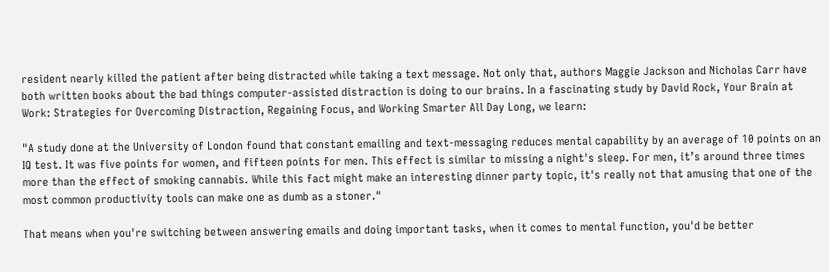resident nearly killed the patient after being distracted while taking a text message. Not only that, authors Maggie Jackson and Nicholas Carr have both written books about the bad things computer-assisted distraction is doing to our brains. In a fascinating study by David Rock, Your Brain at Work: Strategies for Overcoming Distraction, Regaining Focus, and Working Smarter All Day Long, we learn:

"A study done at the University of London found that constant emailing and text-messaging reduces mental capability by an average of 10 points on an IQ test. It was five points for women, and fifteen points for men. This effect is similar to missing a night's sleep. For men, it’s around three times more than the effect of smoking cannabis. While this fact might make an interesting dinner party topic, it's really not that amusing that one of the most common productivity tools can make one as dumb as a stoner."

That means when you're switching between answering emails and doing important tasks, when it comes to mental function, you'd be better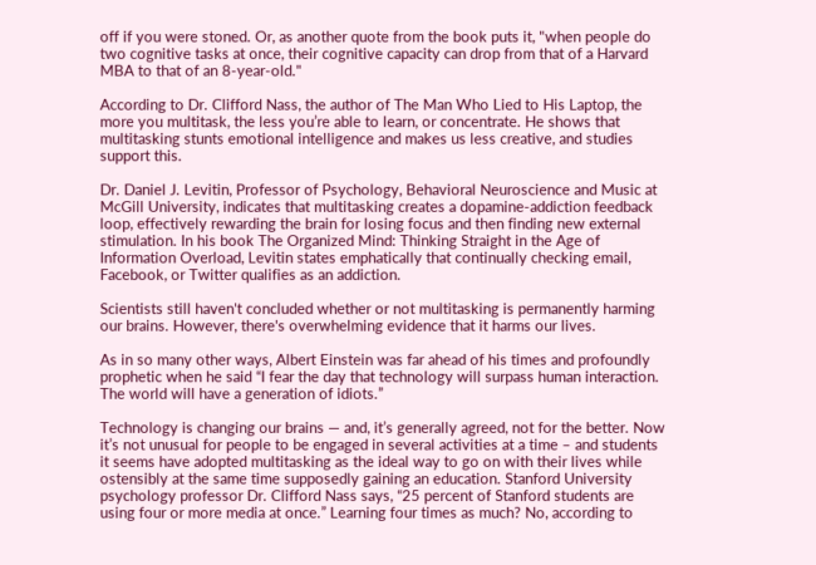off if you were stoned. Or, as another quote from the book puts it, "when people do two cognitive tasks at once, their cognitive capacity can drop from that of a Harvard MBA to that of an 8-year-old."

According to Dr. Clifford Nass, the author of The Man Who Lied to His Laptop, the more you multitask, the less you’re able to learn, or concentrate. He shows that multitasking stunts emotional intelligence and makes us less creative, and studies support this.

Dr. Daniel J. Levitin, Professor of Psychology, Behavioral Neuroscience and Music at McGill University, indicates that multitasking creates a dopamine-addiction feedback loop, effectively rewarding the brain for losing focus and then finding new external stimulation. In his book The Organized Mind: Thinking Straight in the Age of Information Overload, Levitin states emphatically that continually checking email, Facebook, or Twitter qualifies as an addiction.

Scientists still haven't concluded whether or not multitasking is permanently harming our brains. However, there's overwhelming evidence that it harms our lives.

As in so many other ways, Albert Einstein was far ahead of his times and profoundly prophetic when he said “I fear the day that technology will surpass human interaction. The world will have a generation of idiots.”

Technology is changing our brains — and, it’s generally agreed, not for the better. Now it’s not unusual for people to be engaged in several activities at a time – and students it seems have adopted multitasking as the ideal way to go on with their lives while ostensibly at the same time supposedly gaining an education. Stanford University psychology professor Dr. Clifford Nass says, “25 percent of Stanford students are using four or more media at once.” Learning four times as much? No, according to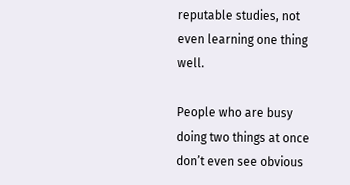reputable studies, not even learning one thing well.

People who are busy doing two things at once don’t even see obvious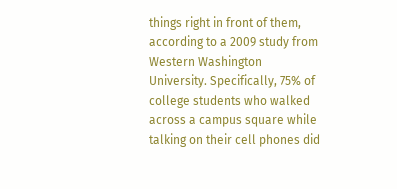things right in front of them, according to a 2009 study from Western Washington University. Specifically, 75% of college students who walked across a campus square while talking on their cell phones did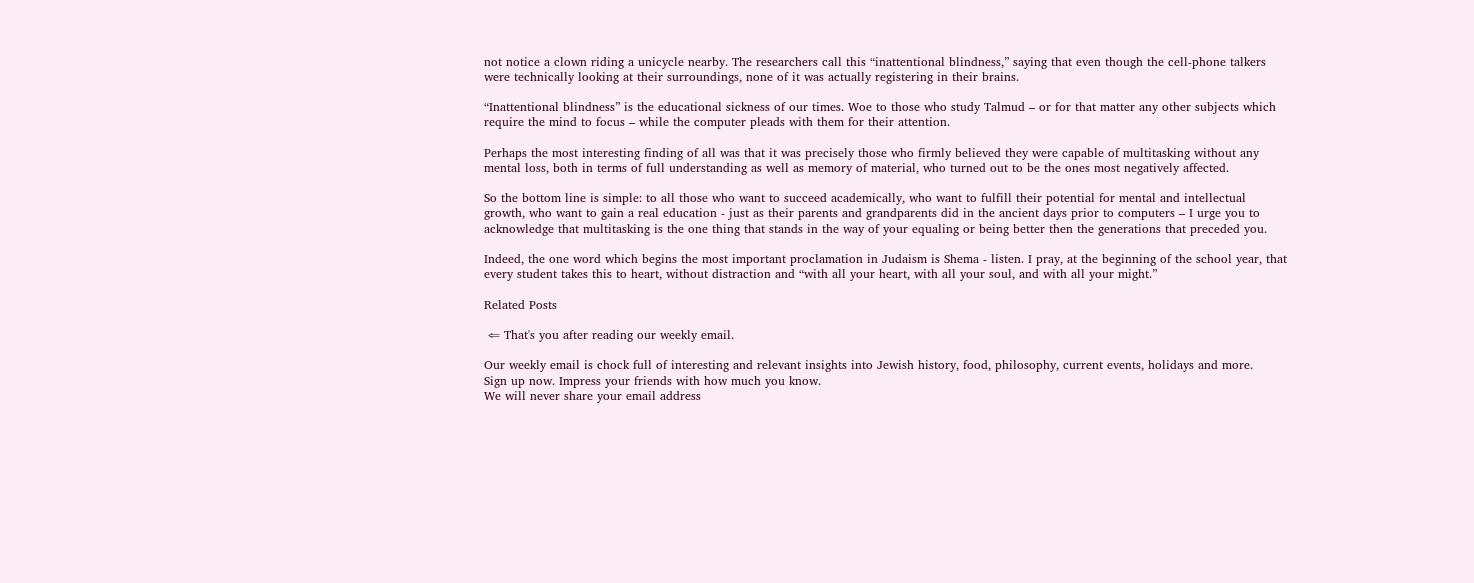not notice a clown riding a unicycle nearby. The researchers call this “inattentional blindness,” saying that even though the cell-phone talkers were technically looking at their surroundings, none of it was actually registering in their brains.

“Inattentional blindness” is the educational sickness of our times. Woe to those who study Talmud – or for that matter any other subjects which require the mind to focus – while the computer pleads with them for their attention.

Perhaps the most interesting finding of all was that it was precisely those who firmly believed they were capable of multitasking without any mental loss, both in terms of full understanding as well as memory of material, who turned out to be the ones most negatively affected.

So the bottom line is simple: to all those who want to succeed academically, who want to fulfill their potential for mental and intellectual growth, who want to gain a real education - just as their parents and grandparents did in the ancient days prior to computers – I urge you to acknowledge that multitasking is the one thing that stands in the way of your equaling or being better then the generations that preceded you.

Indeed, the one word which begins the most important proclamation in Judaism is Shema - listen. I pray, at the beginning of the school year, that every student takes this to heart, without distraction and “with all your heart, with all your soul, and with all your might.”

Related Posts

 ⇐ That's you after reading our weekly email.

Our weekly email is chock full of interesting and relevant insights into Jewish history, food, philosophy, current events, holidays and more.
Sign up now. Impress your friends with how much you know.
We will never share your email address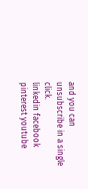and you can unsubscribe in a single click.
linkedin facebook pinterest youtube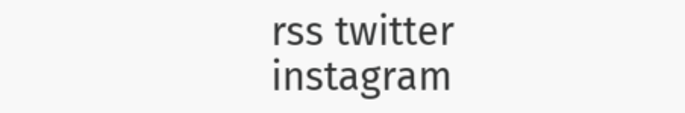rss twitter instagram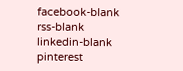facebook-blank rss-blank linkedin-blank pinterest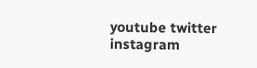youtube twitter instagram